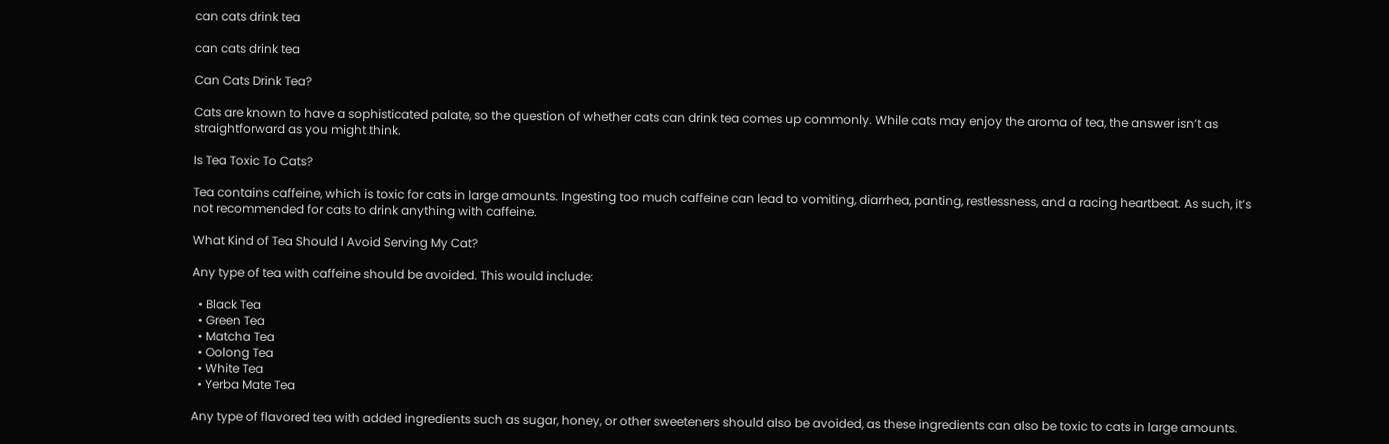can cats drink tea

can cats drink tea

Can Cats Drink Tea?

Cats are known to have a sophisticated palate, so the question of whether cats can drink tea comes up commonly. While cats may enjoy the aroma of tea, the answer isn’t as straightforward as you might think.

Is Tea Toxic To Cats?

Tea contains caffeine, which is toxic for cats in large amounts. Ingesting too much caffeine can lead to vomiting, diarrhea, panting, restlessness, and a racing heartbeat. As such, it’s not recommended for cats to drink anything with caffeine.

What Kind of Tea Should I Avoid Serving My Cat?

Any type of tea with caffeine should be avoided. This would include:

  • Black Tea
  • Green Tea
  • Matcha Tea
  • Oolong Tea
  • White Tea
  • Yerba Mate Tea

Any type of flavored tea with added ingredients such as sugar, honey, or other sweeteners should also be avoided, as these ingredients can also be toxic to cats in large amounts.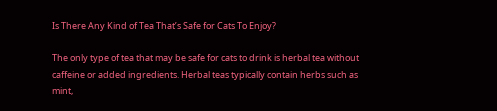Is There Any Kind of Tea That’s Safe for Cats To Enjoy?

The only type of tea that may be safe for cats to drink is herbal tea without caffeine or added ingredients. Herbal teas typically contain herbs such as mint,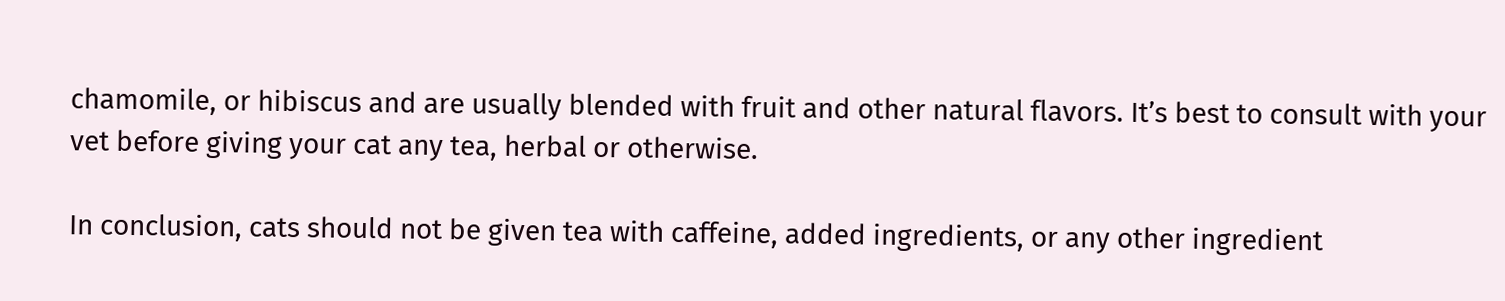chamomile, or hibiscus and are usually blended with fruit and other natural flavors. It’s best to consult with your vet before giving your cat any tea, herbal or otherwise.

In conclusion, cats should not be given tea with caffeine, added ingredients, or any other ingredient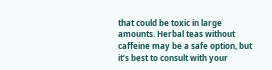that could be toxic in large amounts. Herbal teas without caffeine may be a safe option, but it’s best to consult with your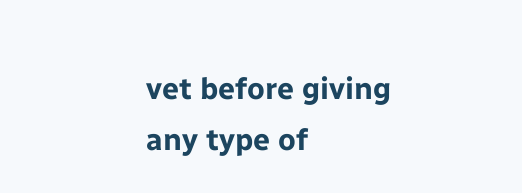vet before giving any type of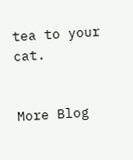tea to your cat.


More Blog